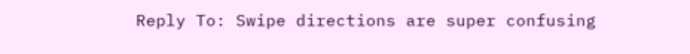Reply To: Swipe directions are super confusing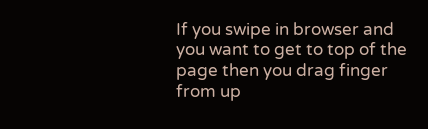If you swipe in browser and you want to get to top of the page then you drag finger from up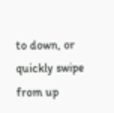to down, or quickly swipe from up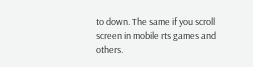to down. The same if you scroll screen in mobile rts games and others.